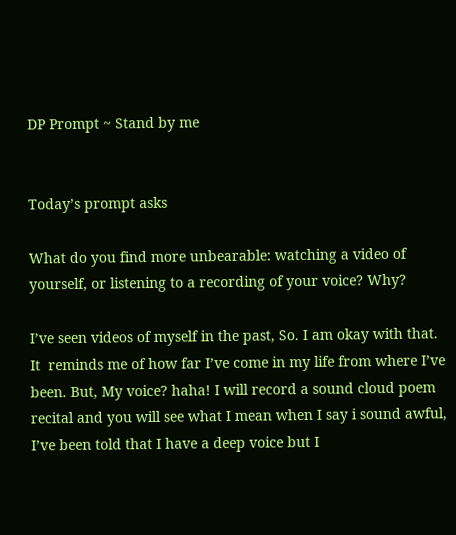DP Prompt ~ Stand by me


Today’s prompt asks

What do you find more unbearable: watching a video of yourself, or listening to a recording of your voice? Why?

I’ve seen videos of myself in the past, So. I am okay with that. It  reminds me of how far I’ve come in my life from where I’ve been. But, My voice? haha! I will record a sound cloud poem recital and you will see what I mean when I say i sound awful, I’ve been told that I have a deep voice but I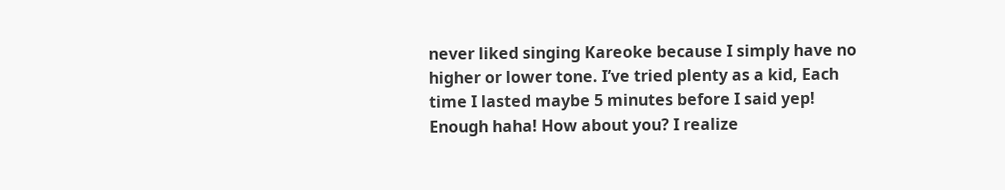never liked singing Kareoke because I simply have no higher or lower tone. I’ve tried plenty as a kid, Each time I lasted maybe 5 minutes before I said yep! Enough haha! How about you? I realize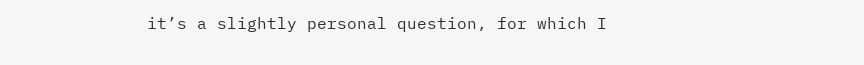it’s a slightly personal question, for which I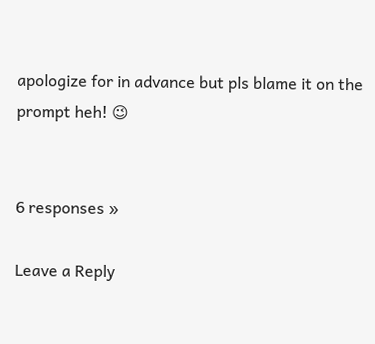apologize for in advance but pls blame it on the prompt heh! 😉


6 responses »

Leave a Reply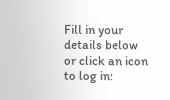Fill in your details below or click an icon to log in: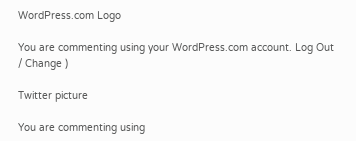WordPress.com Logo

You are commenting using your WordPress.com account. Log Out / Change )

Twitter picture

You are commenting using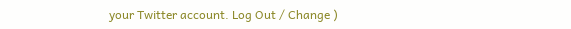your Twitter account. Log Out / Change )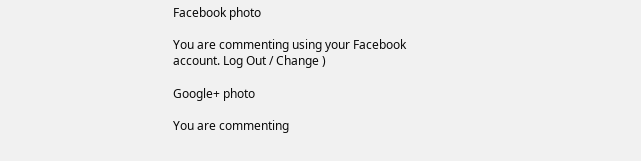Facebook photo

You are commenting using your Facebook account. Log Out / Change )

Google+ photo

You are commenting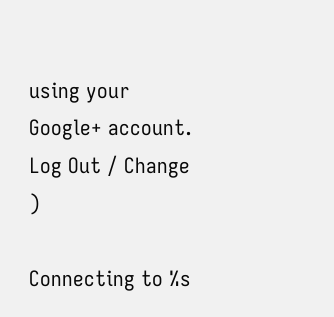using your Google+ account. Log Out / Change )

Connecting to %s